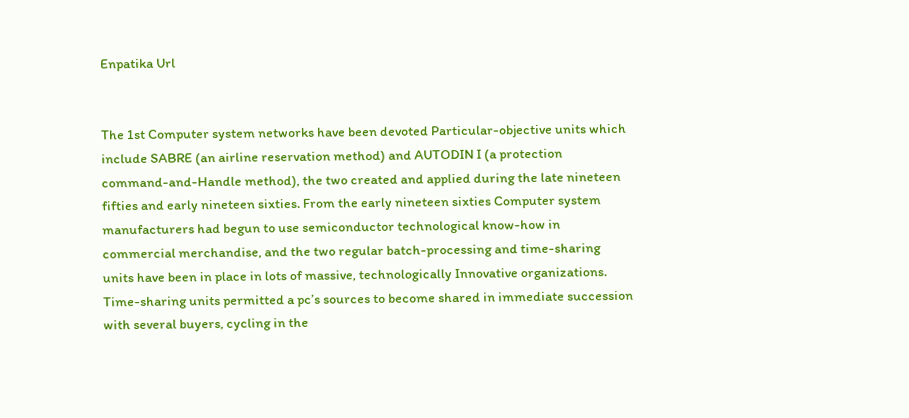Enpatika Url


The 1st Computer system networks have been devoted Particular-objective units which include SABRE (an airline reservation method) and AUTODIN I (a protection command-and-Handle method), the two created and applied during the late nineteen fifties and early nineteen sixties. From the early nineteen sixties Computer system manufacturers had begun to use semiconductor technological know-how in commercial merchandise, and the two regular batch-processing and time-sharing units have been in place in lots of massive, technologically Innovative organizations. Time-sharing units permitted a pc’s sources to become shared in immediate succession with several buyers, cycling in the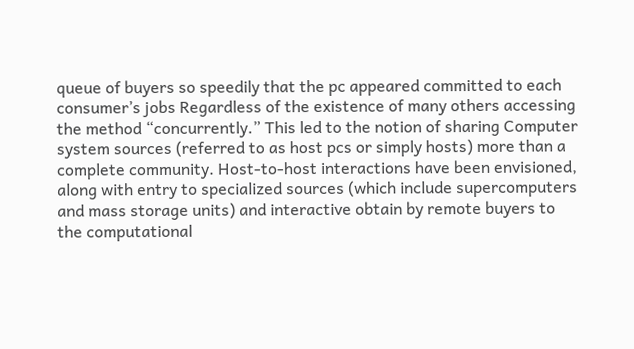queue of buyers so speedily that the pc appeared committed to each consumer’s jobs Regardless of the existence of many others accessing the method “concurrently.” This led to the notion of sharing Computer system sources (referred to as host pcs or simply hosts) more than a complete community. Host-to-host interactions have been envisioned, along with entry to specialized sources (which include supercomputers and mass storage units) and interactive obtain by remote buyers to the computational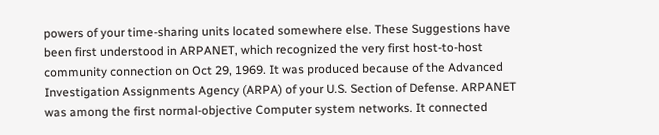powers of your time-sharing units located somewhere else. These Suggestions have been first understood in ARPANET, which recognized the very first host-to-host community connection on Oct 29, 1969. It was produced because of the Advanced Investigation Assignments Agency (ARPA) of your U.S. Section of Defense. ARPANET was among the first normal-objective Computer system networks. It connected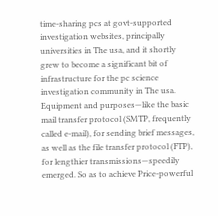time-sharing pcs at govt-supported investigation websites, principally universities in The usa, and it shortly grew to become a significant bit of infrastructure for the pc science investigation community in The usa. Equipment and purposes—like the basic mail transfer protocol (SMTP, frequently called e-mail), for sending brief messages, as well as the file transfer protocol (FTP), for lengthier transmissions—speedily emerged. So as to achieve Price-powerful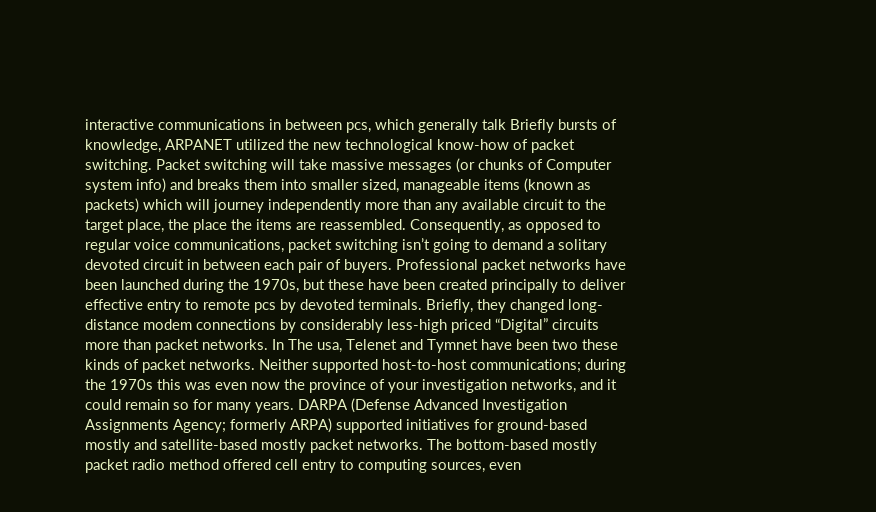interactive communications in between pcs, which generally talk Briefly bursts of knowledge, ARPANET utilized the new technological know-how of packet switching. Packet switching will take massive messages (or chunks of Computer system info) and breaks them into smaller sized, manageable items (known as packets) which will journey independently more than any available circuit to the target place, the place the items are reassembled. Consequently, as opposed to regular voice communications, packet switching isn’t going to demand a solitary devoted circuit in between each pair of buyers. Professional packet networks have been launched during the 1970s, but these have been created principally to deliver effective entry to remote pcs by devoted terminals. Briefly, they changed long-distance modem connections by considerably less-high priced “Digital” circuits more than packet networks. In The usa, Telenet and Tymnet have been two these kinds of packet networks. Neither supported host-to-host communications; during the 1970s this was even now the province of your investigation networks, and it could remain so for many years. DARPA (Defense Advanced Investigation Assignments Agency; formerly ARPA) supported initiatives for ground-based mostly and satellite-based mostly packet networks. The bottom-based mostly packet radio method offered cell entry to computing sources, even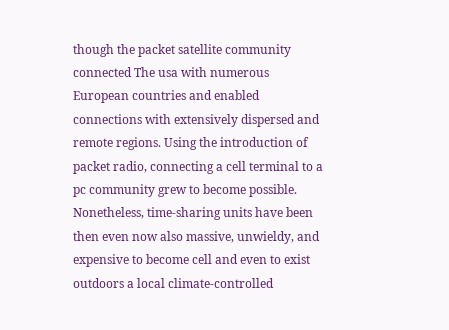though the packet satellite community connected The usa with numerous European countries and enabled connections with extensively dispersed and remote regions. Using the introduction of packet radio, connecting a cell terminal to a pc community grew to become possible. Nonetheless, time-sharing units have been then even now also massive, unwieldy, and expensive to become cell and even to exist outdoors a local climate-controlled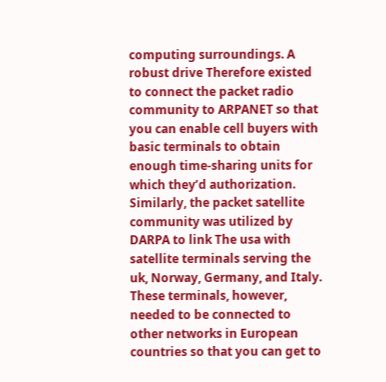computing surroundings. A robust drive Therefore existed to connect the packet radio community to ARPANET so that you can enable cell buyers with basic terminals to obtain enough time-sharing units for which they’d authorization. Similarly, the packet satellite community was utilized by DARPA to link The usa with satellite terminals serving the uk, Norway, Germany, and Italy. These terminals, however, needed to be connected to other networks in European countries so that you can get to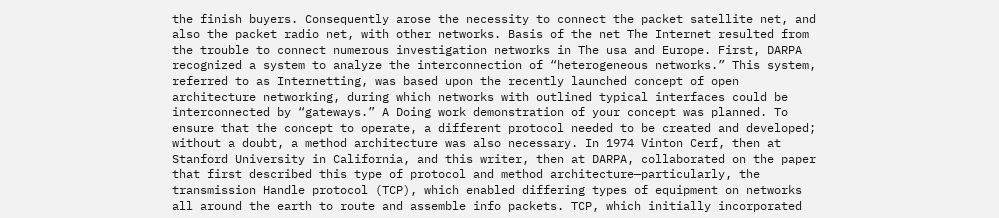the finish buyers. Consequently arose the necessity to connect the packet satellite net, and also the packet radio net, with other networks. Basis of the net The Internet resulted from the trouble to connect numerous investigation networks in The usa and Europe. First, DARPA recognized a system to analyze the interconnection of “heterogeneous networks.” This system, referred to as Internetting, was based upon the recently launched concept of open architecture networking, during which networks with outlined typical interfaces could be interconnected by “gateways.” A Doing work demonstration of your concept was planned. To ensure that the concept to operate, a different protocol needed to be created and developed; without a doubt, a method architecture was also necessary. In 1974 Vinton Cerf, then at Stanford University in California, and this writer, then at DARPA, collaborated on the paper that first described this type of protocol and method architecture—particularly, the transmission Handle protocol (TCP), which enabled differing types of equipment on networks all around the earth to route and assemble info packets. TCP, which initially incorporated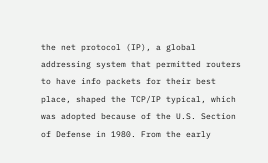the net protocol (IP), a global addressing system that permitted routers to have info packets for their best place, shaped the TCP/IP typical, which was adopted because of the U.S. Section of Defense in 1980. From the early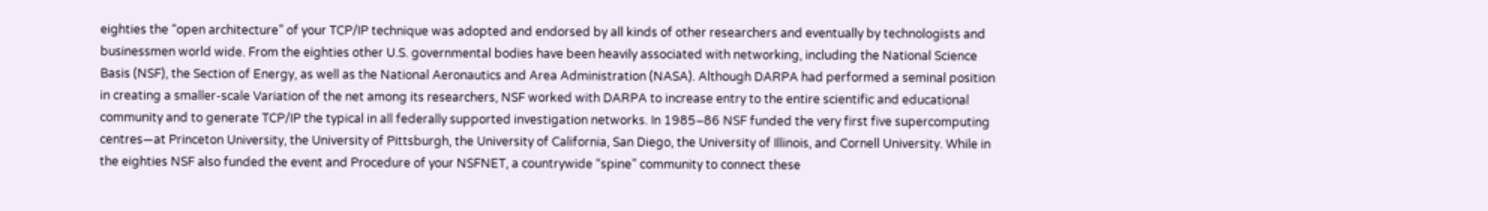eighties the “open architecture” of your TCP/IP technique was adopted and endorsed by all kinds of other researchers and eventually by technologists and businessmen world wide. From the eighties other U.S. governmental bodies have been heavily associated with networking, including the National Science Basis (NSF), the Section of Energy, as well as the National Aeronautics and Area Administration (NASA). Although DARPA had performed a seminal position in creating a smaller-scale Variation of the net among its researchers, NSF worked with DARPA to increase entry to the entire scientific and educational community and to generate TCP/IP the typical in all federally supported investigation networks. In 1985–86 NSF funded the very first five supercomputing centres—at Princeton University, the University of Pittsburgh, the University of California, San Diego, the University of Illinois, and Cornell University. While in the eighties NSF also funded the event and Procedure of your NSFNET, a countrywide “spine” community to connect these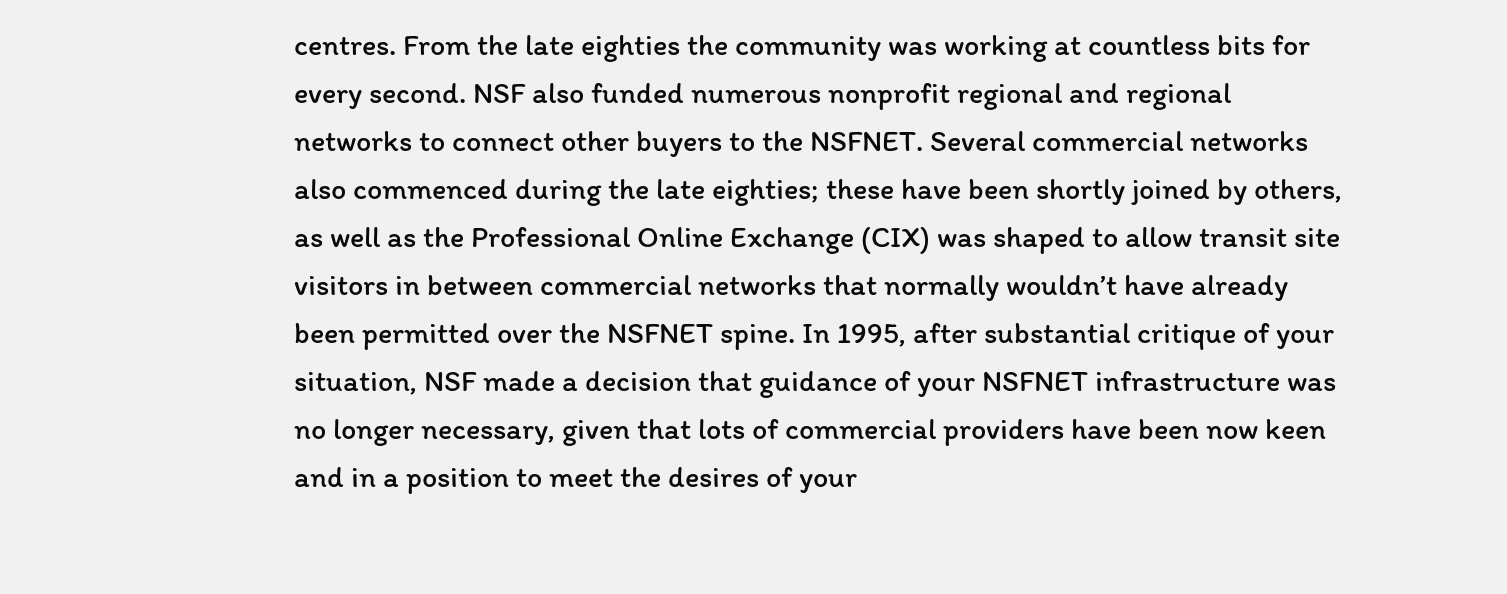centres. From the late eighties the community was working at countless bits for every second. NSF also funded numerous nonprofit regional and regional networks to connect other buyers to the NSFNET. Several commercial networks also commenced during the late eighties; these have been shortly joined by others, as well as the Professional Online Exchange (CIX) was shaped to allow transit site visitors in between commercial networks that normally wouldn’t have already been permitted over the NSFNET spine. In 1995, after substantial critique of your situation, NSF made a decision that guidance of your NSFNET infrastructure was no longer necessary, given that lots of commercial providers have been now keen and in a position to meet the desires of your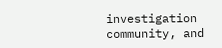investigation community, and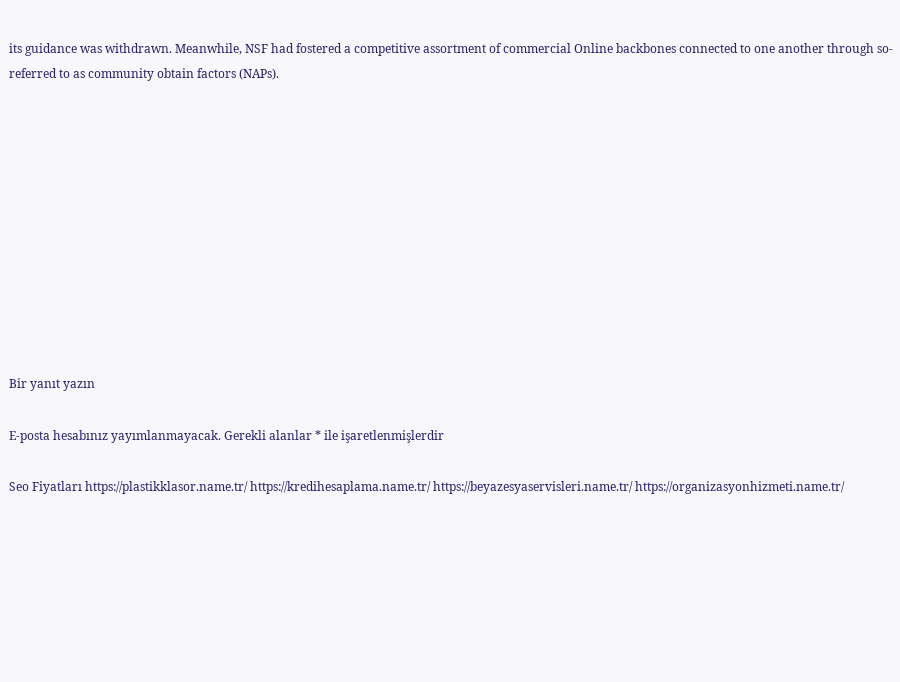its guidance was withdrawn. Meanwhile, NSF had fostered a competitive assortment of commercial Online backbones connected to one another through so-referred to as community obtain factors (NAPs).











Bir yanıt yazın

E-posta hesabınız yayımlanmayacak. Gerekli alanlar * ile işaretlenmişlerdir

Seo Fiyatları https://plastikklasor.name.tr/ https://kredihesaplama.name.tr/ https://beyazesyaservisleri.name.tr/ https://organizasyonhizmeti.name.tr/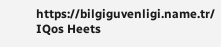https://bilgiguvenligi.name.tr/ IQos Heets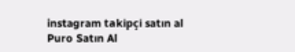instagram takipçi satın al
Puro Satın Al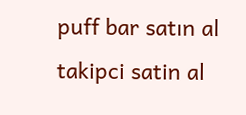puff bar satın al
takipci satin al